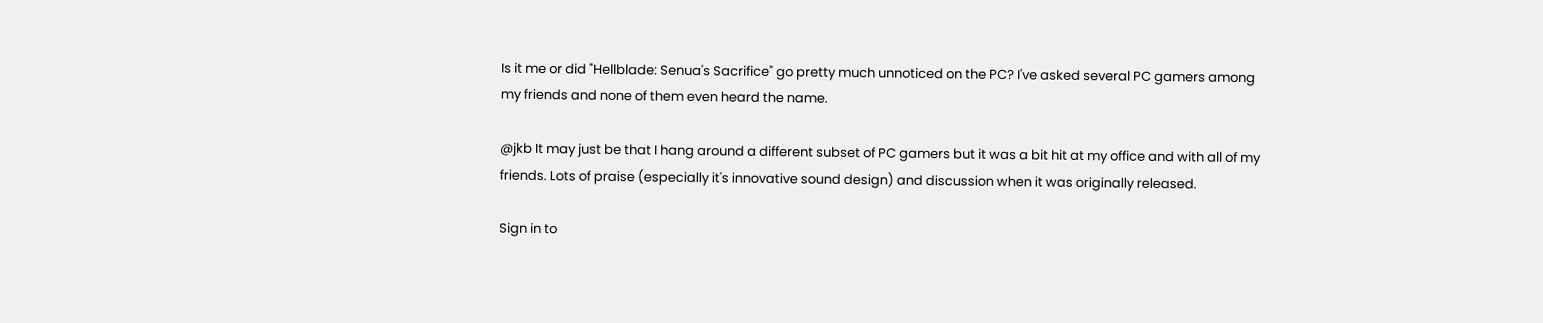Is it me or did "Hellblade: Senua's Sacrifice" go pretty much unnoticed on the PC? I've asked several PC gamers among my friends and none of them even heard the name.

@jkb It may just be that I hang around a different subset of PC gamers but it was a bit hit at my office and with all of my friends. Lots of praise (especially it's innovative sound design) and discussion when it was originally released.

Sign in to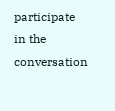participate in the conversation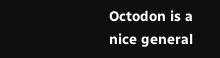Octodon is a nice general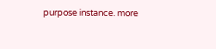purpose instance. more